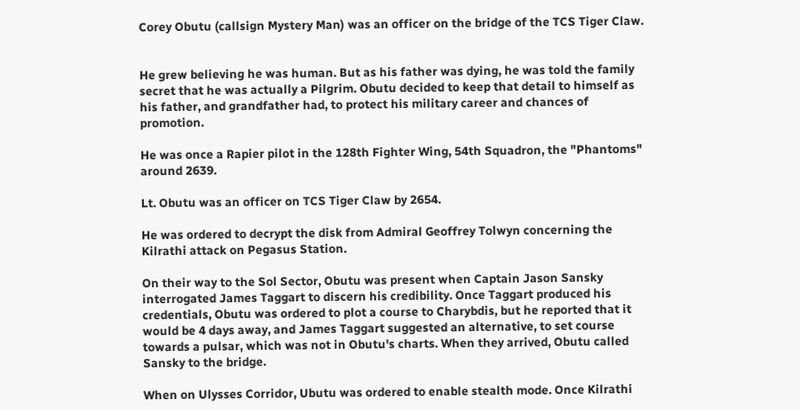Corey Obutu (callsign Mystery Man) was an officer on the bridge of the TCS Tiger Claw.


He grew believing he was human. But as his father was dying, he was told the family secret that he was actually a Pilgrim. Obutu decided to keep that detail to himself as his father, and grandfather had, to protect his military career and chances of promotion.

He was once a Rapier pilot in the 128th Fighter Wing, 54th Squadron, the "Phantoms" around 2639.

Lt. Obutu was an officer on TCS Tiger Claw by 2654.

He was ordered to decrypt the disk from Admiral Geoffrey Tolwyn concerning the Kilrathi attack on Pegasus Station.

On their way to the Sol Sector, Obutu was present when Captain Jason Sansky interrogated James Taggart to discern his credibility. Once Taggart produced his credentials, Obutu was ordered to plot a course to Charybdis, but he reported that it would be 4 days away, and James Taggart suggested an alternative, to set course towards a pulsar, which was not in Obutu's charts. When they arrived, Obutu called Sansky to the bridge.

When on Ulysses Corridor, Ubutu was ordered to enable stealth mode. Once Kilrathi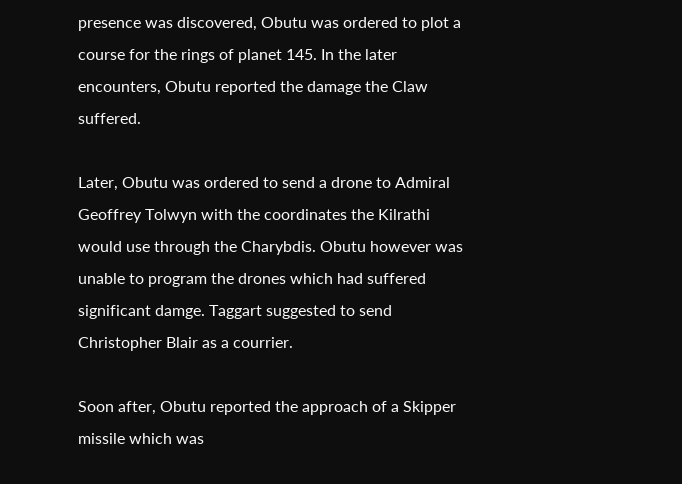presence was discovered, Obutu was ordered to plot a course for the rings of planet 145. In the later encounters, Obutu reported the damage the Claw suffered.

Later, Obutu was ordered to send a drone to Admiral Geoffrey Tolwyn with the coordinates the Kilrathi would use through the Charybdis. Obutu however was unable to program the drones which had suffered significant damge. Taggart suggested to send Christopher Blair as a courrier.

Soon after, Obutu reported the approach of a Skipper missile which was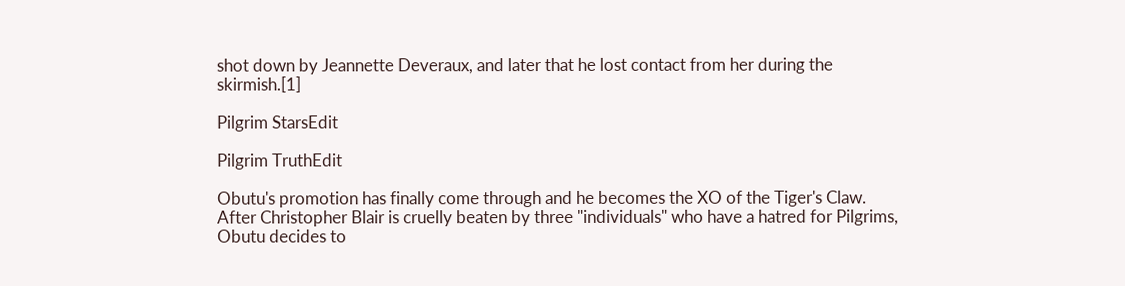shot down by Jeannette Deveraux, and later that he lost contact from her during the skirmish.[1]

Pilgrim StarsEdit

Pilgrim TruthEdit

Obutu's promotion has finally come through and he becomes the XO of the Tiger's Claw. After Christopher Blair is cruelly beaten by three "individuals" who have a hatred for Pilgrims, Obutu decides to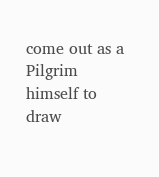come out as a Pilgrim himself to draw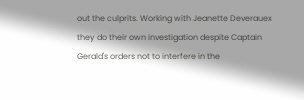out the culprits. Working with Jeanette Deverauex they do their own investigation despite Captain Gerald's orders not to interfere in the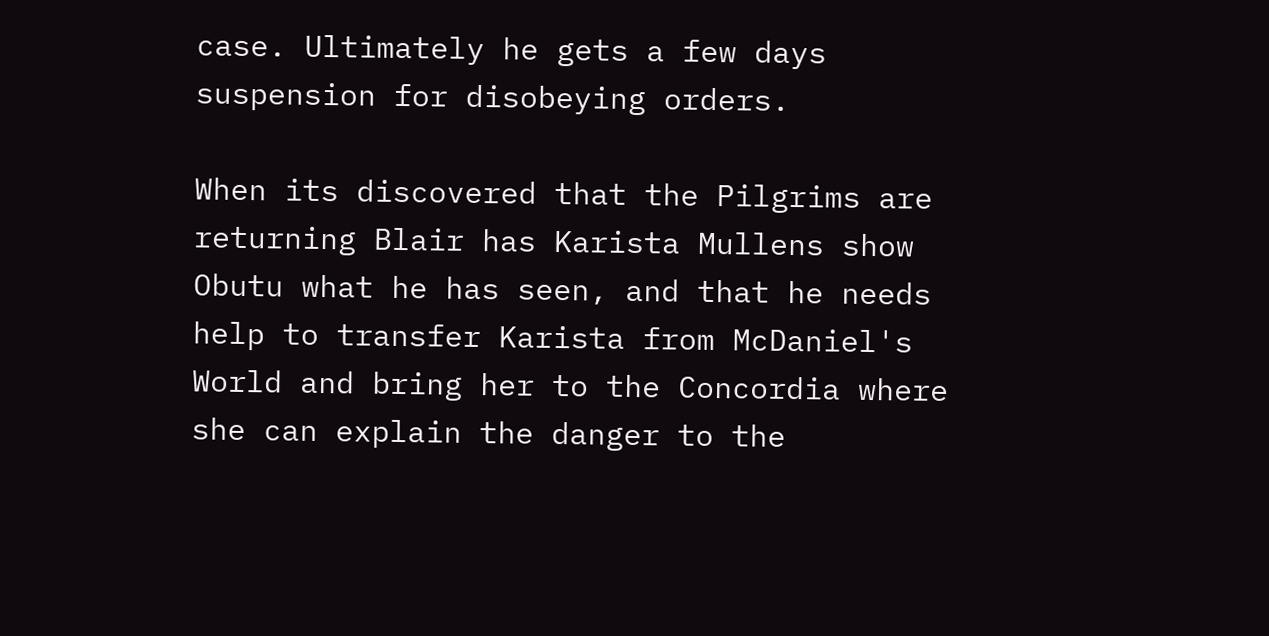case. Ultimately he gets a few days suspension for disobeying orders.

When its discovered that the Pilgrims are returning Blair has Karista Mullens show Obutu what he has seen, and that he needs help to transfer Karista from McDaniel's World and bring her to the Concordia where she can explain the danger to the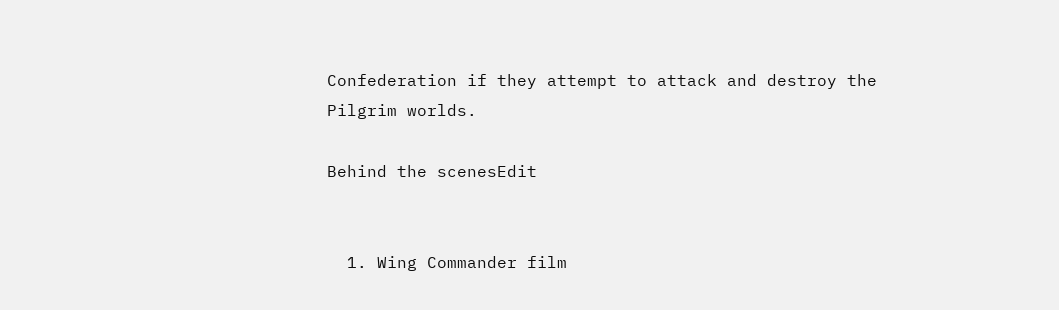Confederation if they attempt to attack and destroy the Pilgrim worlds.

Behind the scenesEdit


  1. Wing Commander film